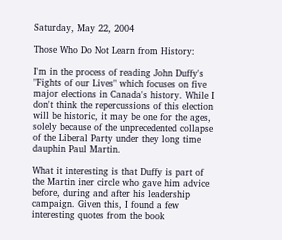Saturday, May 22, 2004

Those Who Do Not Learn from History:

I'm in the process of reading John Duffy's "Fights of our Lives" which focuses on five major elections in Canada's history. While I don't think the repercussions of this election will be historic, it may be one for the ages, solely because of the unprecedented collapse of the Liberal Party under they long time dauphin Paul Martin.

What it interesting is that Duffy is part of the Martin iner circle who gave him advice before, during and after his leadership campaign. Given this, I found a few interesting quotes from the book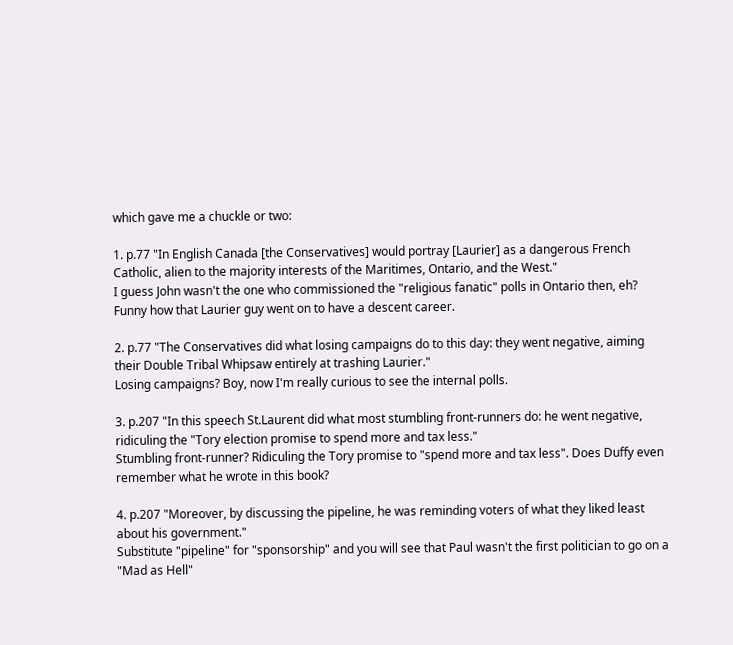which gave me a chuckle or two:

1. p.77 "In English Canada [the Conservatives] would portray [Laurier] as a dangerous French Catholic, alien to the majority interests of the Maritimes, Ontario, and the West."
I guess John wasn't the one who commissioned the "religious fanatic" polls in Ontario then, eh? Funny how that Laurier guy went on to have a descent career.

2. p.77 "The Conservatives did what losing campaigns do to this day: they went negative, aiming their Double Tribal Whipsaw entirely at trashing Laurier."
Losing campaigns? Boy, now I'm really curious to see the internal polls.

3. p.207 "In this speech St.Laurent did what most stumbling front-runners do: he went negative, ridiculing the "Tory election promise to spend more and tax less."
Stumbling front-runner? Ridiculing the Tory promise to "spend more and tax less". Does Duffy even remember what he wrote in this book?

4. p.207 "Moreover, by discussing the pipeline, he was reminding voters of what they liked least about his government."
Substitute "pipeline" for "sponsorship" and you will see that Paul wasn't the first politician to go on a "Mad as Hell"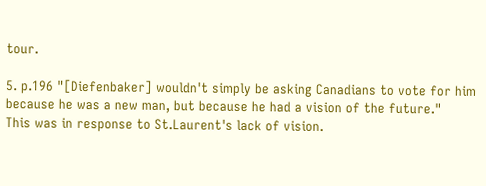tour.

5. p.196 "[Diefenbaker] wouldn't simply be asking Canadians to vote for him because he was a new man, but because he had a vision of the future."
This was in response to St.Laurent's lack of vision.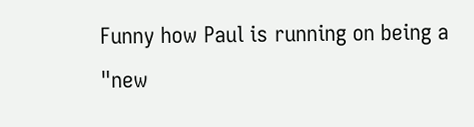Funny how Paul is running on being a "new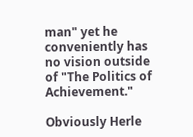man" yet he conveniently has no vision outside of "The Politics of Achievement."

Obviously Herle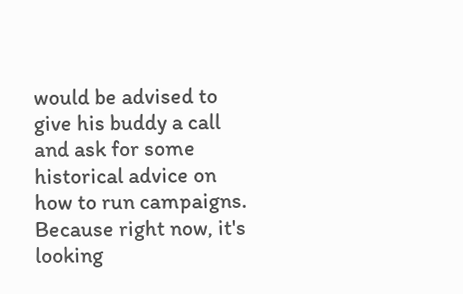would be advised to give his buddy a call and ask for some historical advice on how to run campaigns. Because right now, it's looking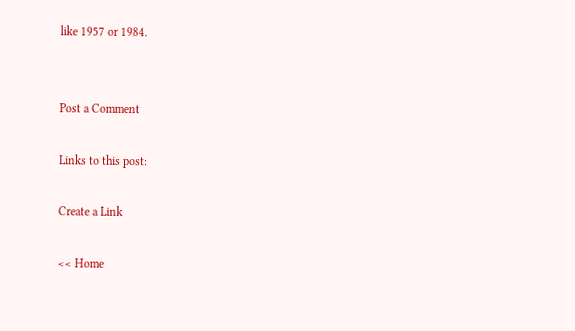like 1957 or 1984.


Post a Comment

Links to this post:

Create a Link

<< Home